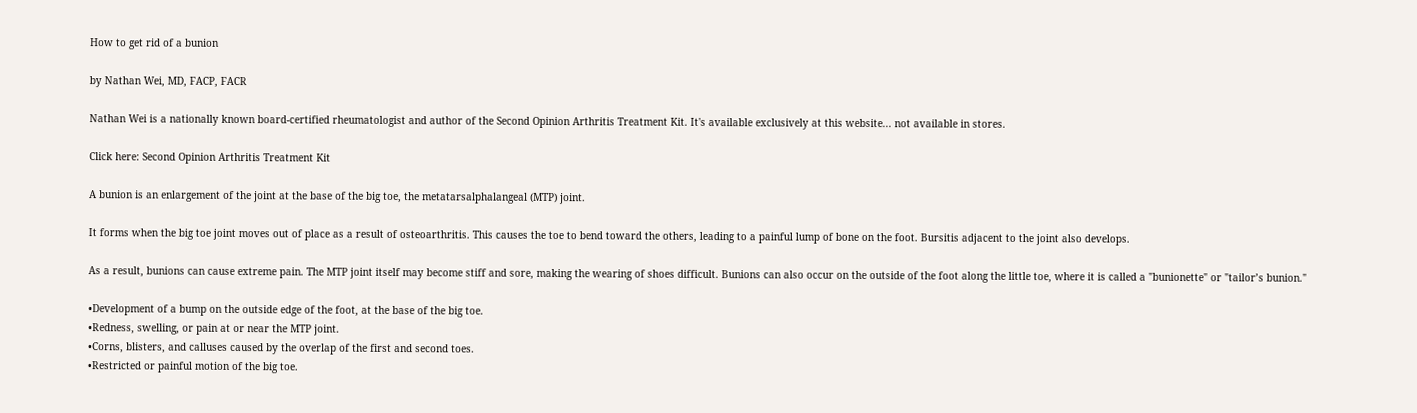How to get rid of a bunion

by Nathan Wei, MD, FACP, FACR

Nathan Wei is a nationally known board-certified rheumatologist and author of the Second Opinion Arthritis Treatment Kit. It's available exclusively at this website... not available in stores.

Click here: Second Opinion Arthritis Treatment Kit

A bunion is an enlargement of the joint at the base of the big toe, the metatarsalphalangeal (MTP) joint.

It forms when the big toe joint moves out of place as a result of osteoarthritis. This causes the toe to bend toward the others, leading to a painful lump of bone on the foot. Bursitis adjacent to the joint also develops.

As a result, bunions can cause extreme pain. The MTP joint itself may become stiff and sore, making the wearing of shoes difficult. Bunions can also occur on the outside of the foot along the little toe, where it is called a "bunionette" or "tailor’s bunion."

•Development of a bump on the outside edge of the foot, at the base of the big toe.
•Redness, swelling, or pain at or near the MTP joint.
•Corns, blisters, and calluses caused by the overlap of the first and second toes.
•Restricted or painful motion of the big toe.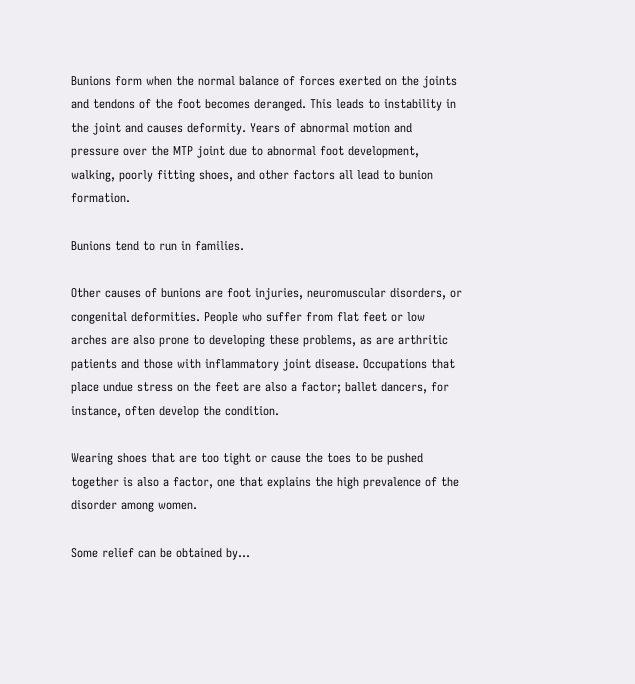Bunions form when the normal balance of forces exerted on the joints and tendons of the foot becomes deranged. This leads to instability in the joint and causes deformity. Years of abnormal motion and pressure over the MTP joint due to abnormal foot development, walking, poorly fitting shoes, and other factors all lead to bunion formation.

Bunions tend to run in families.

Other causes of bunions are foot injuries, neuromuscular disorders, or congenital deformities. People who suffer from flat feet or low arches are also prone to developing these problems, as are arthritic patients and those with inflammatory joint disease. Occupations that place undue stress on the feet are also a factor; ballet dancers, for instance, often develop the condition.

Wearing shoes that are too tight or cause the toes to be pushed together is also a factor, one that explains the high prevalence of the disorder among women.

Some relief can be obtained by...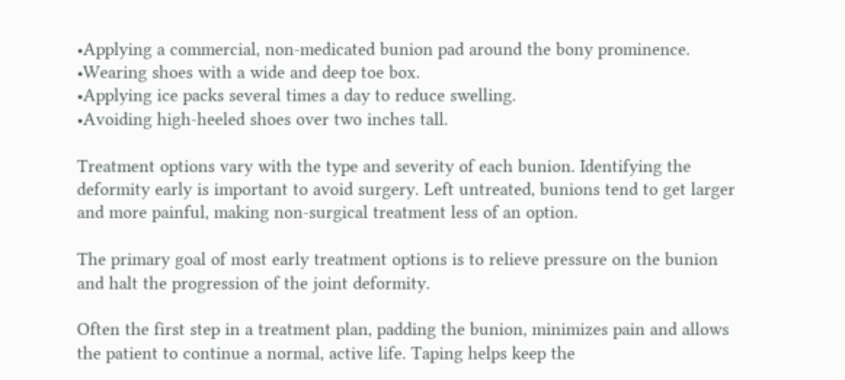•Applying a commercial, non-medicated bunion pad around the bony prominence.
•Wearing shoes with a wide and deep toe box.
•Applying ice packs several times a day to reduce swelling.
•Avoiding high-heeled shoes over two inches tall.

Treatment options vary with the type and severity of each bunion. Identifying the deformity early is important to avoid surgery. Left untreated, bunions tend to get larger and more painful, making non-surgical treatment less of an option.

The primary goal of most early treatment options is to relieve pressure on the bunion and halt the progression of the joint deformity.

Often the first step in a treatment plan, padding the bunion, minimizes pain and allows the patient to continue a normal, active life. Taping helps keep the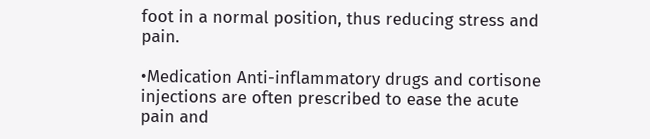foot in a normal position, thus reducing stress and pain.

•Medication Anti-inflammatory drugs and cortisone injections are often prescribed to ease the acute pain and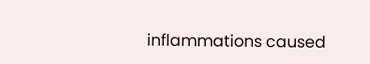inflammations caused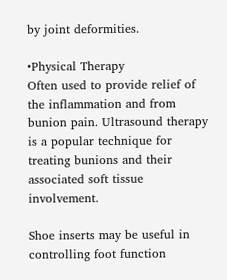by joint deformities.

•Physical Therapy
Often used to provide relief of the inflammation and from bunion pain. Ultrasound therapy is a popular technique for treating bunions and their associated soft tissue involvement.

Shoe inserts may be useful in controlling foot function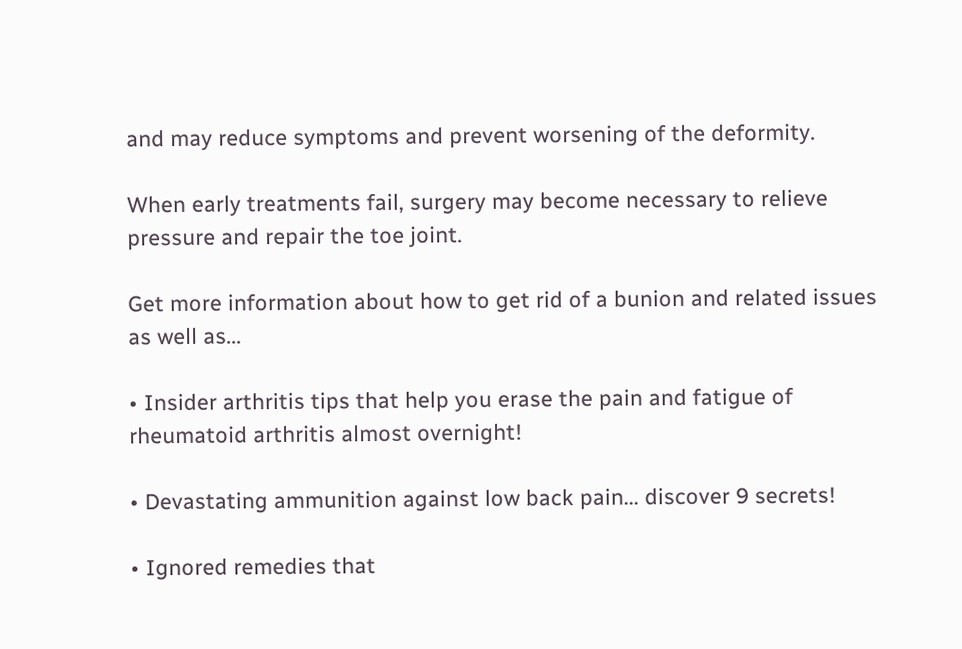and may reduce symptoms and prevent worsening of the deformity.

When early treatments fail, surgery may become necessary to relieve pressure and repair the toe joint.

Get more information about how to get rid of a bunion and related issues as well as...

• Insider arthritis tips that help you erase the pain and fatigue of rheumatoid arthritis almost overnight!

• Devastating ammunition against low back pain... discover 9 secrets!

• Ignored remedies that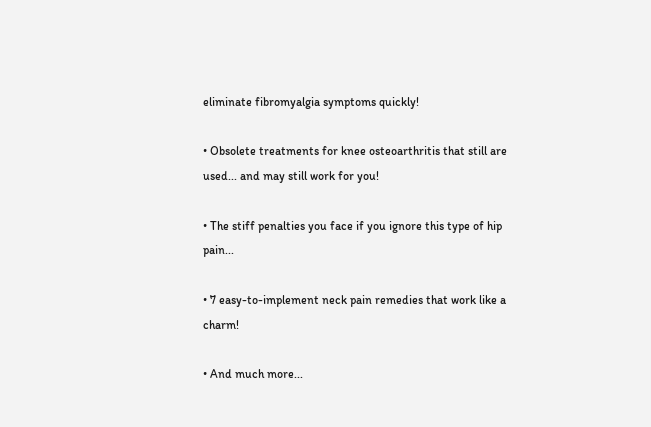eliminate fibromyalgia symptoms quickly!

• Obsolete treatments for knee osteoarthritis that still are used... and may still work for you!

• The stiff penalties you face if you ignore this type of hip pain...

• 7 easy-to-implement neck pain remedies that work like a charm!

• And much more...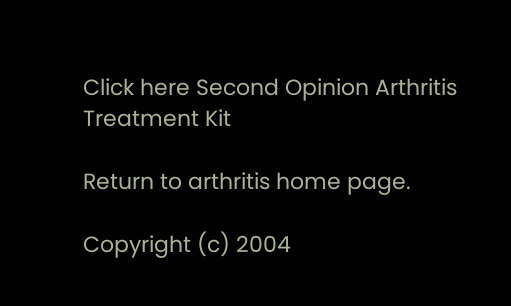Click here Second Opinion Arthritis Treatment Kit

Return to arthritis home page.

Copyright (c) 2004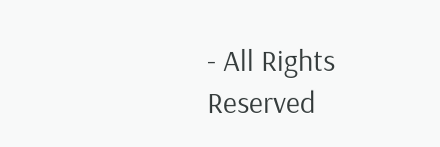- All Rights Reserved